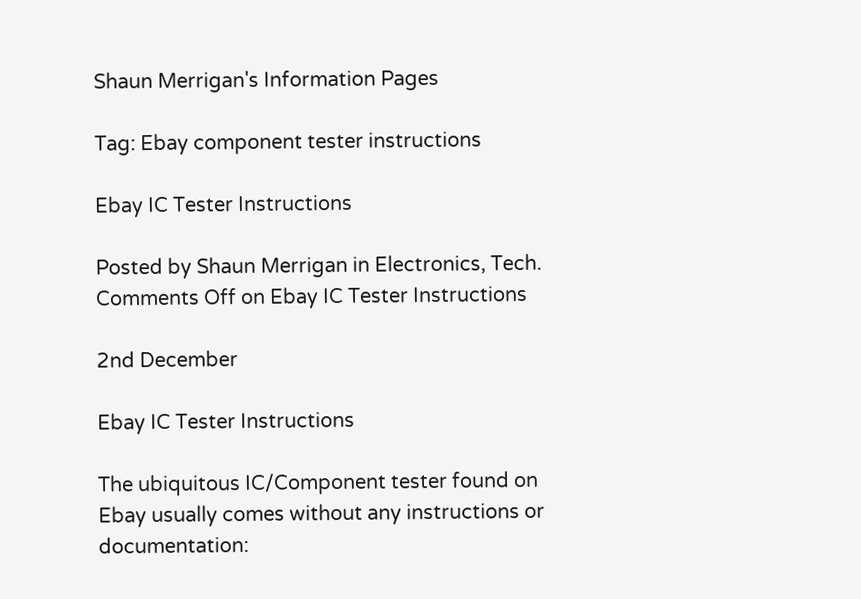Shaun Merrigan's Information Pages

Tag: Ebay component tester instructions

Ebay IC Tester Instructions

Posted by Shaun Merrigan in Electronics, Tech. Comments Off on Ebay IC Tester Instructions

2nd December

Ebay IC Tester Instructions

The ubiquitous IC/Component tester found on Ebay usually comes without any instructions or documentation: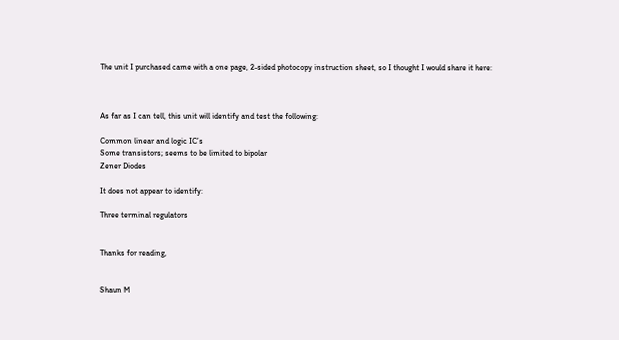The unit I purchased came with a one page, 2-sided photocopy instruction sheet, so I thought I would share it here:



As far as I can tell, this unit will identify and test the following:

Common linear and logic IC’s
Some transistors; seems to be limited to bipolar
Zener Diodes

It does not appear to identify:

Three terminal regulators


Thanks for reading,


Shaun M